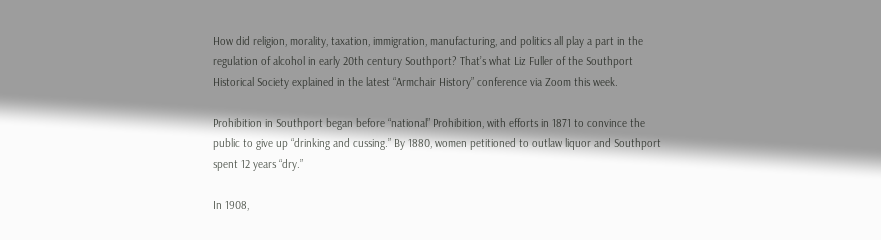How did religion, morality, taxation, immigration, manufacturing, and politics all play a part in the regulation of alcohol in early 20th century Southport? That’s what Liz Fuller of the Southport Historical Society explained in the latest “Armchair History” conference via Zoom this week.

Prohibition in Southport began before “national” Prohibition, with efforts in 1871 to convince the public to give up “drinking and cussing.” By 1880, women petitioned to outlaw liquor and Southport spent 12 years “dry.”

In 1908,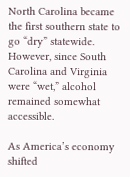North Carolina became the first southern state to go “dry” statewide. However, since South Carolina and Virginia were “wet,” alcohol remained somewhat accessible.

As America’s economy shifted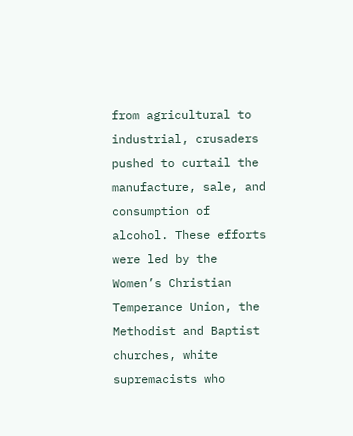from agricultural to industrial, crusaders pushed to curtail the manufacture, sale, and consumption of alcohol. These efforts were led by the Women’s Christian Temperance Union, the Methodist and Baptist churches, white supremacists who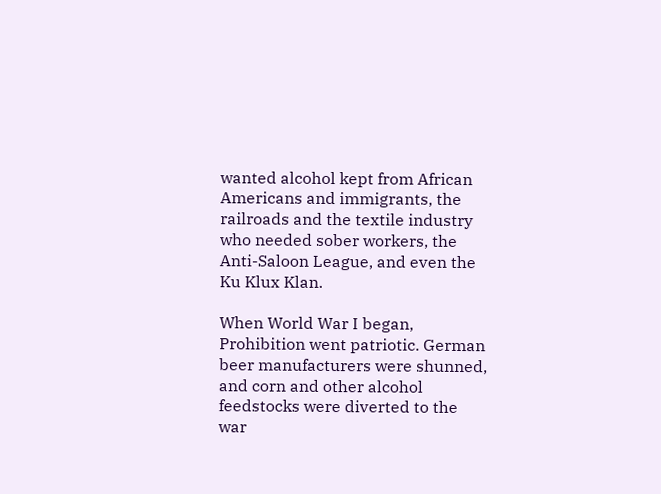wanted alcohol kept from African Americans and immigrants, the railroads and the textile industry who needed sober workers, the Anti-Saloon League, and even the Ku Klux Klan.

When World War I began, Prohibition went patriotic. German beer manufacturers were shunned, and corn and other alcohol feedstocks were diverted to the war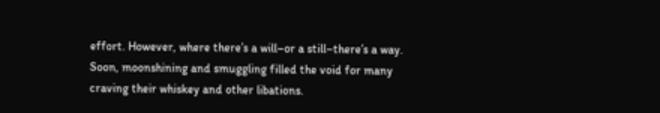effort. However, where there’s a will–or a still–there’s a way. Soon, moonshining and smuggling filled the void for many craving their whiskey and other libations.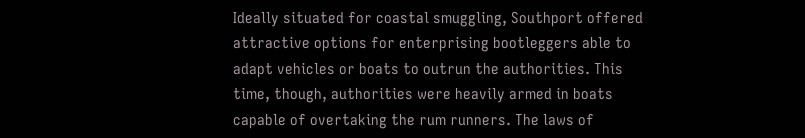Ideally situated for coastal smuggling, Southport offered attractive options for enterprising bootleggers able to adapt vehicles or boats to outrun the authorities. This time, though, authorities were heavily armed in boats capable of overtaking the rum runners. The laws of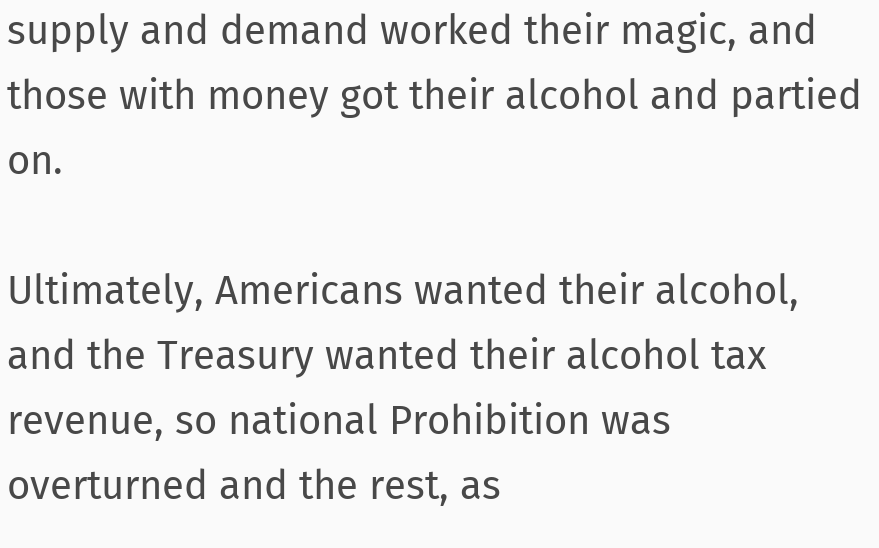supply and demand worked their magic, and those with money got their alcohol and partied on.

Ultimately, Americans wanted their alcohol, and the Treasury wanted their alcohol tax revenue, so national Prohibition was overturned and the rest, as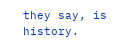they say, is history.